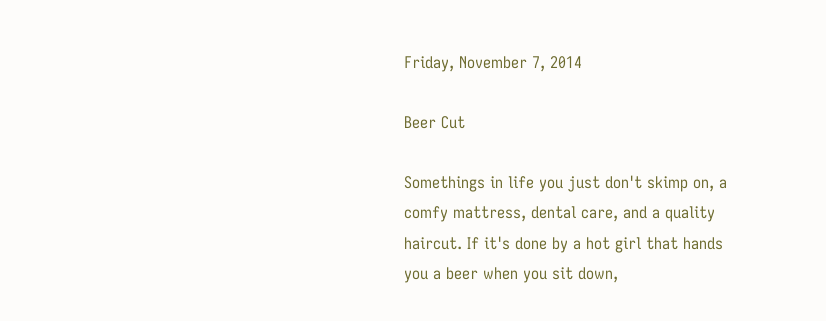Friday, November 7, 2014

Beer Cut

Somethings in life you just don't skimp on, a comfy mattress, dental care, and a quality haircut. If it's done by a hot girl that hands you a beer when you sit down,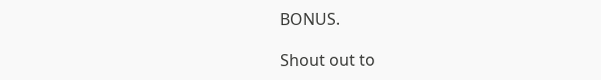BONUS.

Shout out to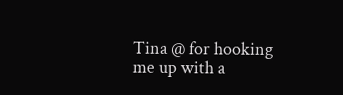Tina @ for hooking me up with a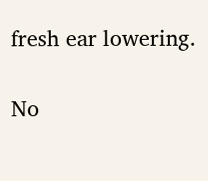fresh ear lowering.

No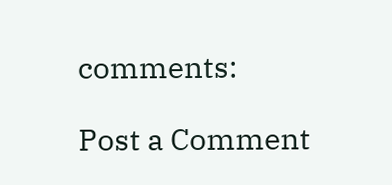comments:

Post a Comment